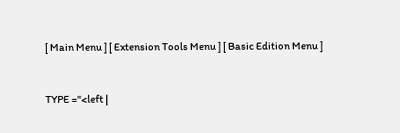[ Main Menu ] [ Extension Tools Menu ] [ Basic Edition Menu ]


TYPE ="<left |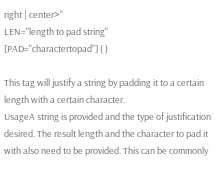right | center>"
LEN="length to pad string"
[PAD="charactertopad"] ( )

This tag will justify a string by padding it to a certain length with a certain character.
UsageA string is provided and the type of justification desired. The result length and the character to pad it with also need to be provided. This can be commonly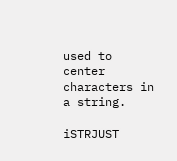used to center characters in a string.

iSTRJUST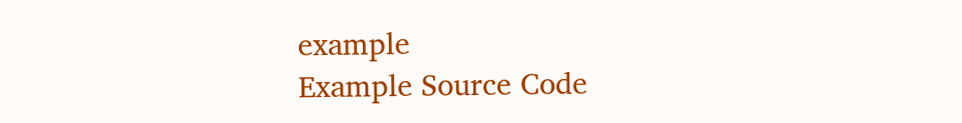example
Example Source Code